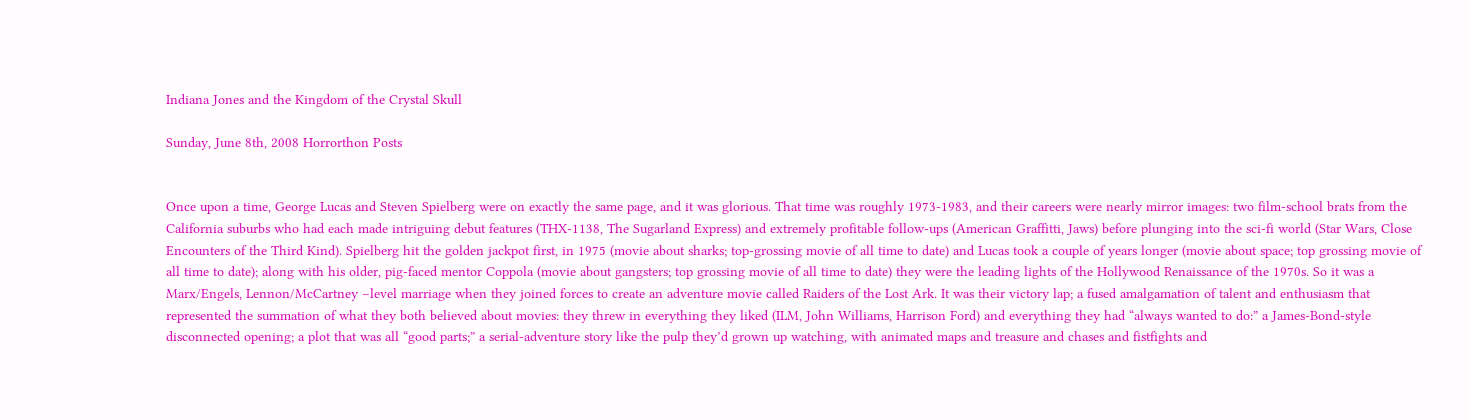Indiana Jones and the Kingdom of the Crystal Skull

Sunday, June 8th, 2008 Horrorthon Posts


Once upon a time, George Lucas and Steven Spielberg were on exactly the same page, and it was glorious. That time was roughly 1973-1983, and their careers were nearly mirror images: two film-school brats from the California suburbs who had each made intriguing debut features (THX-1138, The Sugarland Express) and extremely profitable follow-ups (American Graffitti, Jaws) before plunging into the sci-fi world (Star Wars, Close Encounters of the Third Kind). Spielberg hit the golden jackpot first, in 1975 (movie about sharks; top-grossing movie of all time to date) and Lucas took a couple of years longer (movie about space; top grossing movie of all time to date); along with his older, pig-faced mentor Coppola (movie about gangsters; top grossing movie of all time to date) they were the leading lights of the Hollywood Renaissance of the 1970s. So it was a Marx/Engels, Lennon/McCartney –level marriage when they joined forces to create an adventure movie called Raiders of the Lost Ark. It was their victory lap; a fused amalgamation of talent and enthusiasm that represented the summation of what they both believed about movies: they threw in everything they liked (ILM, John Williams, Harrison Ford) and everything they had “always wanted to do:” a James-Bond-style disconnected opening; a plot that was all “good parts;” a serial-adventure story like the pulp they’d grown up watching, with animated maps and treasure and chases and fistfights and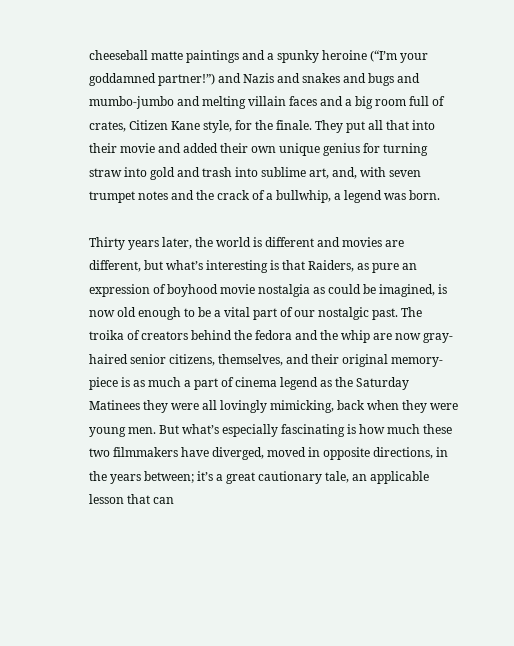cheeseball matte paintings and a spunky heroine (“I’m your goddamned partner!”) and Nazis and snakes and bugs and mumbo-jumbo and melting villain faces and a big room full of crates, Citizen Kane style, for the finale. They put all that into their movie and added their own unique genius for turning straw into gold and trash into sublime art, and, with seven trumpet notes and the crack of a bullwhip, a legend was born.

Thirty years later, the world is different and movies are different, but what’s interesting is that Raiders, as pure an expression of boyhood movie nostalgia as could be imagined, is now old enough to be a vital part of our nostalgic past. The troika of creators behind the fedora and the whip are now gray-haired senior citizens, themselves, and their original memory-piece is as much a part of cinema legend as the Saturday Matinees they were all lovingly mimicking, back when they were young men. But what’s especially fascinating is how much these two filmmakers have diverged, moved in opposite directions, in the years between; it’s a great cautionary tale, an applicable lesson that can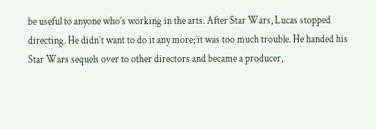be useful to anyone who’s working in the arts. After Star Wars, Lucas stopped directing. He didn’t want to do it any more; it was too much trouble. He handed his Star Wars sequels over to other directors and became a producer,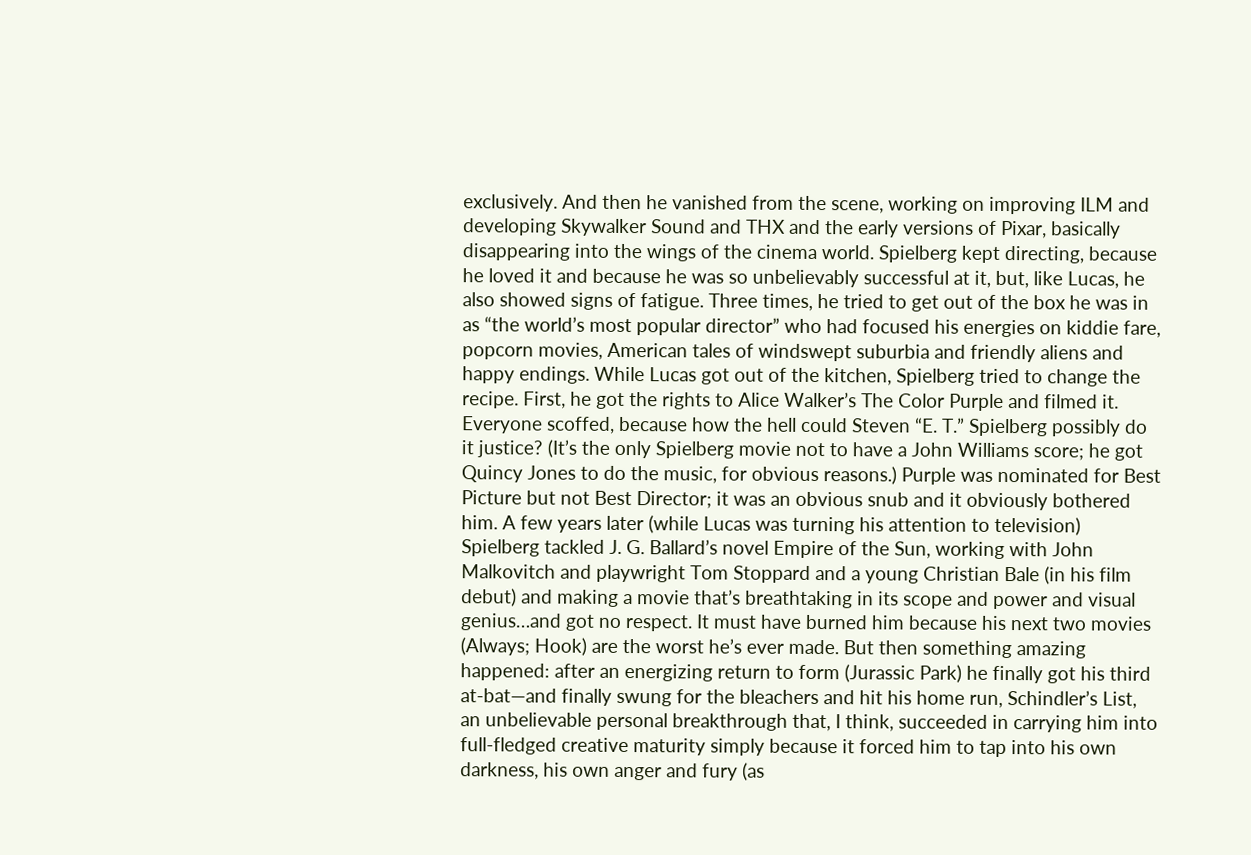exclusively. And then he vanished from the scene, working on improving ILM and developing Skywalker Sound and THX and the early versions of Pixar, basically disappearing into the wings of the cinema world. Spielberg kept directing, because he loved it and because he was so unbelievably successful at it, but, like Lucas, he also showed signs of fatigue. Three times, he tried to get out of the box he was in as “the world’s most popular director” who had focused his energies on kiddie fare, popcorn movies, American tales of windswept suburbia and friendly aliens and happy endings. While Lucas got out of the kitchen, Spielberg tried to change the recipe. First, he got the rights to Alice Walker’s The Color Purple and filmed it. Everyone scoffed, because how the hell could Steven “E. T.” Spielberg possibly do it justice? (It’s the only Spielberg movie not to have a John Williams score; he got Quincy Jones to do the music, for obvious reasons.) Purple was nominated for Best Picture but not Best Director; it was an obvious snub and it obviously bothered him. A few years later (while Lucas was turning his attention to television) Spielberg tackled J. G. Ballard’s novel Empire of the Sun, working with John Malkovitch and playwright Tom Stoppard and a young Christian Bale (in his film debut) and making a movie that’s breathtaking in its scope and power and visual genius…and got no respect. It must have burned him because his next two movies (Always; Hook) are the worst he’s ever made. But then something amazing happened: after an energizing return to form (Jurassic Park) he finally got his third at-bat—and finally swung for the bleachers and hit his home run, Schindler’s List, an unbelievable personal breakthrough that, I think, succeeded in carrying him into full-fledged creative maturity simply because it forced him to tap into his own darkness, his own anger and fury (as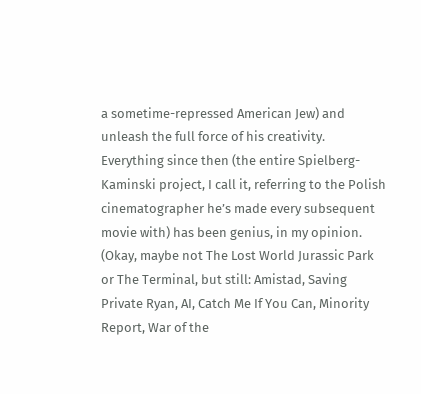a sometime-repressed American Jew) and unleash the full force of his creativity. Everything since then (the entire Spielberg-Kaminski project, I call it, referring to the Polish cinematographer he’s made every subsequent movie with) has been genius, in my opinion. (Okay, maybe not The Lost World Jurassic Park or The Terminal, but still: Amistad, Saving Private Ryan, AI, Catch Me If You Can, Minority Report, War of the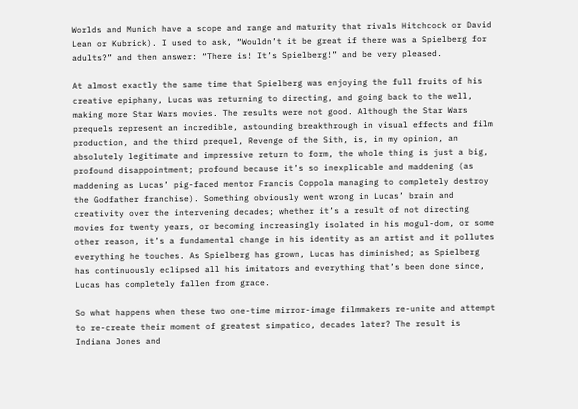Worlds and Munich have a scope and range and maturity that rivals Hitchcock or David Lean or Kubrick). I used to ask, “Wouldn’t it be great if there was a Spielberg for adults?” and then answer: “There is! It’s Spielberg!” and be very pleased.

At almost exactly the same time that Spielberg was enjoying the full fruits of his creative epiphany, Lucas was returning to directing, and going back to the well, making more Star Wars movies. The results were not good. Although the Star Wars prequels represent an incredible, astounding breakthrough in visual effects and film production, and the third prequel, Revenge of the Sith, is, in my opinion, an absolutely legitimate and impressive return to form, the whole thing is just a big, profound disappointment; profound because it’s so inexplicable and maddening (as maddening as Lucas’ pig-faced mentor Francis Coppola managing to completely destroy the Godfather franchise). Something obviously went wrong in Lucas’ brain and creativity over the intervening decades; whether it’s a result of not directing movies for twenty years, or becoming increasingly isolated in his mogul-dom, or some other reason, it’s a fundamental change in his identity as an artist and it pollutes everything he touches. As Spielberg has grown, Lucas has diminished; as Spielberg has continuously eclipsed all his imitators and everything that’s been done since, Lucas has completely fallen from grace.

So what happens when these two one-time mirror-image filmmakers re-unite and attempt to re-create their moment of greatest simpatico, decades later? The result is Indiana Jones and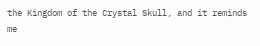the Kingdom of the Crystal Skull, and it reminds me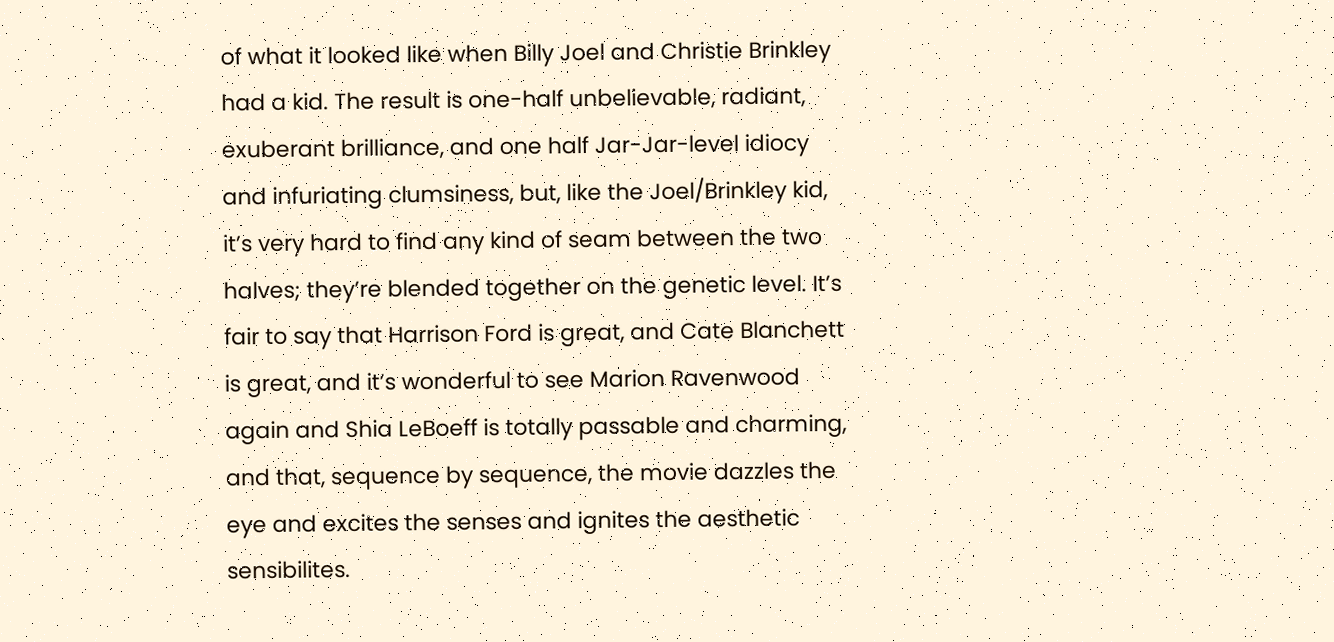of what it looked like when Billy Joel and Christie Brinkley had a kid. The result is one-half unbelievable, radiant, exuberant brilliance, and one half Jar-Jar-level idiocy and infuriating clumsiness, but, like the Joel/Brinkley kid, it’s very hard to find any kind of seam between the two halves; they’re blended together on the genetic level. It’s fair to say that Harrison Ford is great, and Cate Blanchett is great, and it’s wonderful to see Marion Ravenwood again and Shia LeBoeff is totally passable and charming, and that, sequence by sequence, the movie dazzles the eye and excites the senses and ignites the aesthetic sensibilites.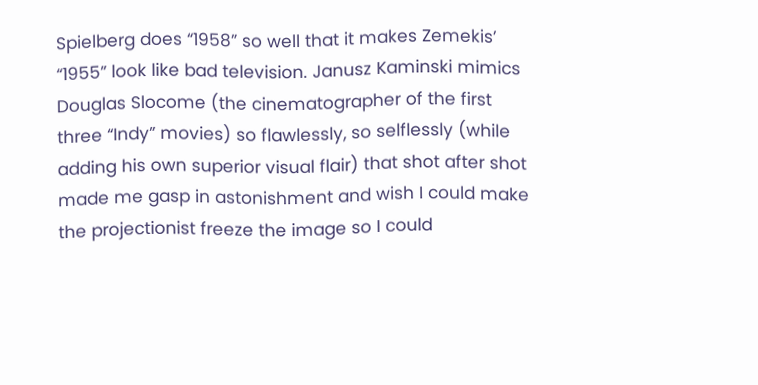Spielberg does “1958” so well that it makes Zemekis’ “1955” look like bad television. Janusz Kaminski mimics Douglas Slocome (the cinematographer of the first three “Indy” movies) so flawlessly, so selflessly (while adding his own superior visual flair) that shot after shot made me gasp in astonishment and wish I could make the projectionist freeze the image so I could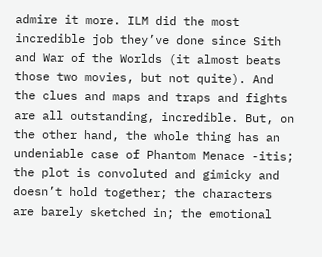admire it more. ILM did the most incredible job they’ve done since Sith and War of the Worlds (it almost beats those two movies, but not quite). And the clues and maps and traps and fights are all outstanding, incredible. But, on the other hand, the whole thing has an undeniable case of Phantom Menace -itis; the plot is convoluted and gimicky and doesn’t hold together; the characters are barely sketched in; the emotional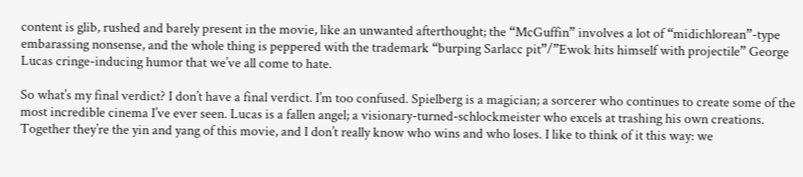content is glib, rushed and barely present in the movie, like an unwanted afterthought; the “McGuffin” involves a lot of “midichlorean”-type embarassing nonsense, and the whole thing is peppered with the trademark “burping Sarlacc pit”/”Ewok hits himself with projectile” George Lucas cringe-inducing humor that we’ve all come to hate.

So what’s my final verdict? I don’t have a final verdict. I’m too confused. Spielberg is a magician; a sorcerer who continues to create some of the most incredible cinema I’ve ever seen. Lucas is a fallen angel; a visionary-turned-schlockmeister who excels at trashing his own creations. Together they’re the yin and yang of this movie, and I don’t really know who wins and who loses. I like to think of it this way: we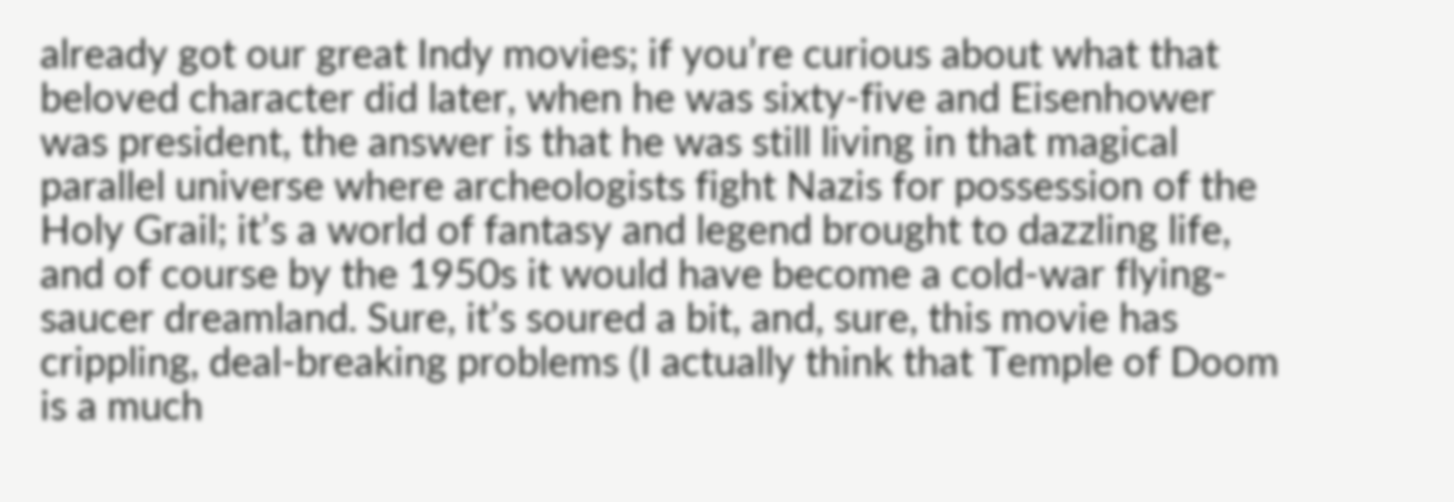already got our great Indy movies; if you’re curious about what that beloved character did later, when he was sixty-five and Eisenhower was president, the answer is that he was still living in that magical parallel universe where archeologists fight Nazis for possession of the Holy Grail; it’s a world of fantasy and legend brought to dazzling life, and of course by the 1950s it would have become a cold-war flying-saucer dreamland. Sure, it’s soured a bit, and, sure, this movie has crippling, deal-breaking problems (I actually think that Temple of Doom is a much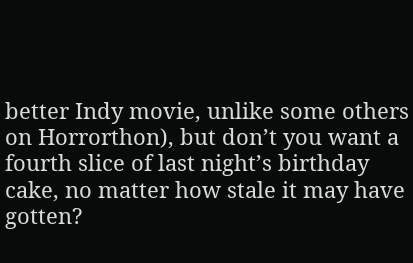better Indy movie, unlike some others on Horrorthon), but don’t you want a fourth slice of last night’s birthday cake, no matter how stale it may have gotten?